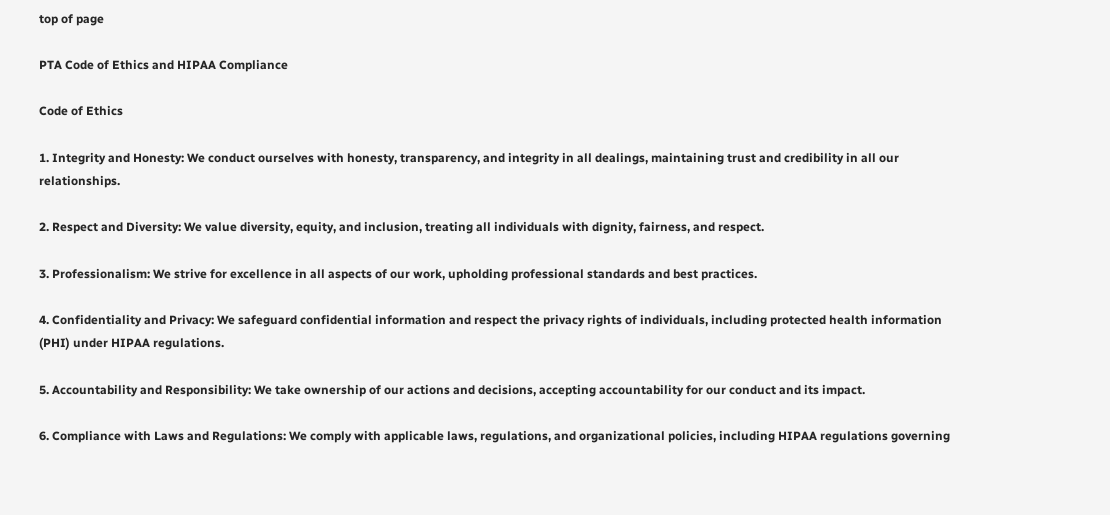top of page

PTA Code of Ethics and HIPAA Compliance

Code of Ethics

1. Integrity and Honesty: We conduct ourselves with honesty, transparency, and integrity in all dealings, maintaining trust and credibility in all our relationships.

2. Respect and Diversity: We value diversity, equity, and inclusion, treating all individuals with dignity, fairness, and respect.

3. Professionalism: We strive for excellence in all aspects of our work, upholding professional standards and best practices.

4. Confidentiality and Privacy: We safeguard confidential information and respect the privacy rights of individuals, including protected health information (PHI) under HIPAA regulations.

5. Accountability and Responsibility: We take ownership of our actions and decisions, accepting accountability for our conduct and its impact.

6. Compliance with Laws and Regulations: We comply with applicable laws, regulations, and organizational policies, including HIPAA regulations governing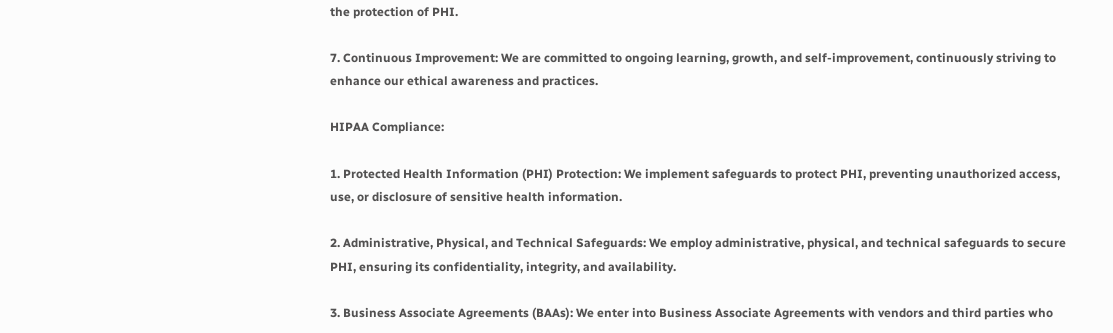the protection of PHI.

7. Continuous Improvement: We are committed to ongoing learning, growth, and self-improvement, continuously striving to enhance our ethical awareness and practices.

HIPAA Compliance:

1. Protected Health Information (PHI) Protection: We implement safeguards to protect PHI, preventing unauthorized access, use, or disclosure of sensitive health information.

2. Administrative, Physical, and Technical Safeguards: We employ administrative, physical, and technical safeguards to secure PHI, ensuring its confidentiality, integrity, and availability.

3. Business Associate Agreements (BAAs): We enter into Business Associate Agreements with vendors and third parties who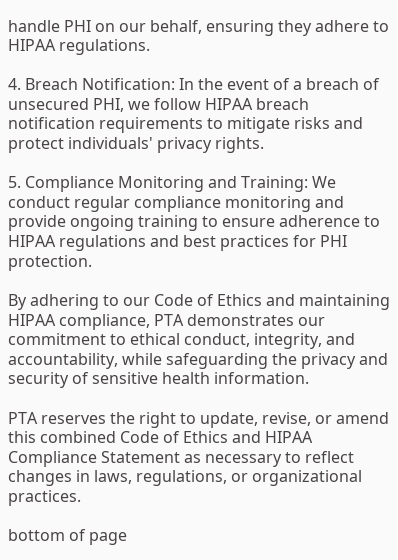handle PHI on our behalf, ensuring they adhere to HIPAA regulations.

4. Breach Notification: In the event of a breach of unsecured PHI, we follow HIPAA breach notification requirements to mitigate risks and protect individuals' privacy rights.

5. Compliance Monitoring and Training: We conduct regular compliance monitoring and provide ongoing training to ensure adherence to HIPAA regulations and best practices for PHI protection.

By adhering to our Code of Ethics and maintaining HIPAA compliance, PTA demonstrates our commitment to ethical conduct, integrity, and accountability, while safeguarding the privacy and security of sensitive health information.

PTA reserves the right to update, revise, or amend this combined Code of Ethics and HIPAA Compliance Statement as necessary to reflect changes in laws, regulations, or organizational practices.

bottom of page